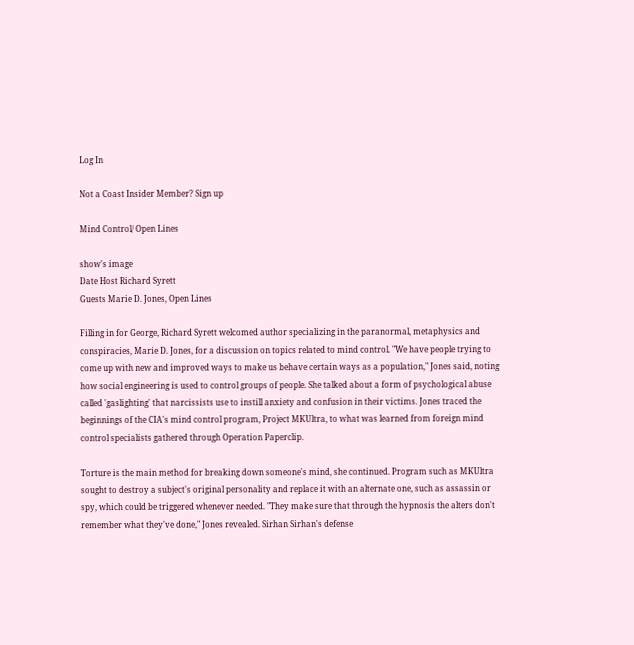Log In

Not a Coast Insider Member? Sign up

Mind Control/ Open Lines

show's image
Date Host Richard Syrett
Guests Marie D. Jones, Open Lines

Filling in for George, Richard Syrett welcomed author specializing in the paranormal, metaphysics and conspiracies, Marie D. Jones, for a discussion on topics related to mind control. "We have people trying to come up with new and improved ways to make us behave certain ways as a population," Jones said, noting how social engineering is used to control groups of people. She talked about a form of psychological abuse called 'gaslighting' that narcissists use to instill anxiety and confusion in their victims. Jones traced the beginnings of the CIA's mind control program, Project MKUltra, to what was learned from foreign mind control specialists gathered through Operation Paperclip.

Torture is the main method for breaking down someone's mind, she continued. Program such as MKUltra sought to destroy a subject's original personality and replace it with an alternate one, such as assassin or spy, which could be triggered whenever needed. "They make sure that through the hypnosis the alters don't remember what they've done," Jones revealed. Sirhan Sirhan's defense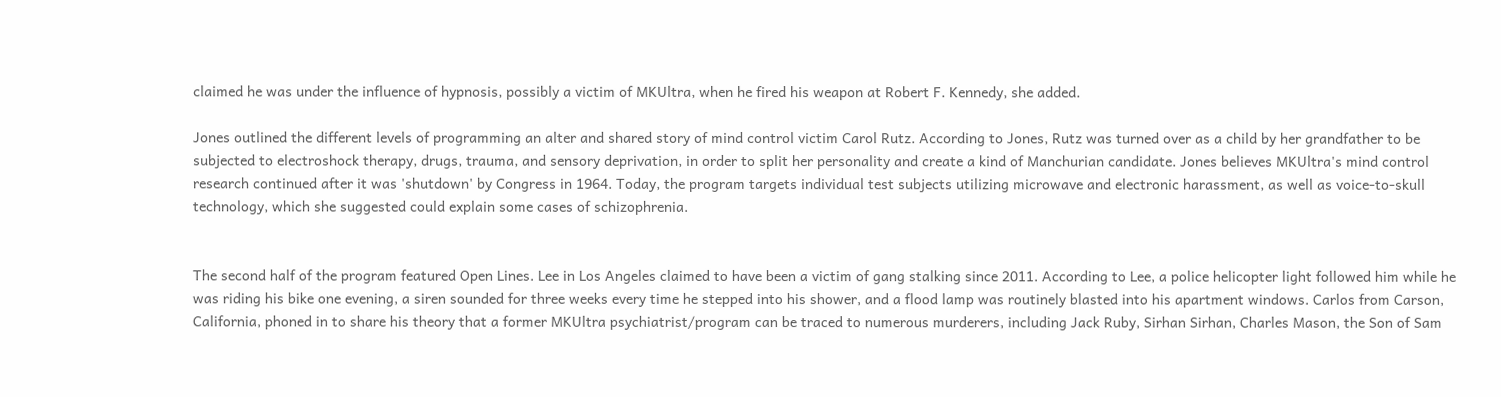claimed he was under the influence of hypnosis, possibly a victim of MKUltra, when he fired his weapon at Robert F. Kennedy, she added.

Jones outlined the different levels of programming an alter and shared story of mind control victim Carol Rutz. According to Jones, Rutz was turned over as a child by her grandfather to be subjected to electroshock therapy, drugs, trauma, and sensory deprivation, in order to split her personality and create a kind of Manchurian candidate. Jones believes MKUltra's mind control research continued after it was 'shutdown' by Congress in 1964. Today, the program targets individual test subjects utilizing microwave and electronic harassment, as well as voice-to-skull technology, which she suggested could explain some cases of schizophrenia.


The second half of the program featured Open Lines. Lee in Los Angeles claimed to have been a victim of gang stalking since 2011. According to Lee, a police helicopter light followed him while he was riding his bike one evening, a siren sounded for three weeks every time he stepped into his shower, and a flood lamp was routinely blasted into his apartment windows. Carlos from Carson, California, phoned in to share his theory that a former MKUltra psychiatrist/program can be traced to numerous murderers, including Jack Ruby, Sirhan Sirhan, Charles Mason, the Son of Sam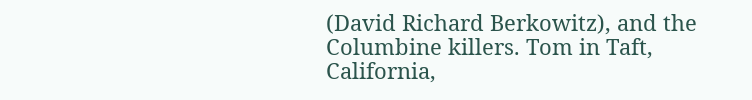(David Richard Berkowitz), and the Columbine killers. Tom in Taft, California,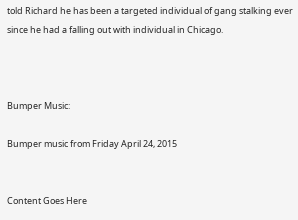told Richard he has been a targeted individual of gang stalking ever since he had a falling out with individual in Chicago.



Bumper Music:

Bumper music from Friday April 24, 2015


Content Goes Here